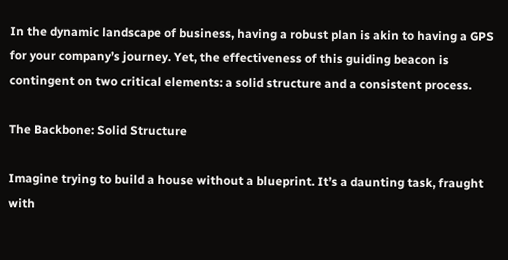In the dynamic landscape of business, having a robust plan is akin to having a GPS for your company’s journey. Yet, the effectiveness of this guiding beacon is contingent on two critical elements: a solid structure and a consistent process.

The Backbone: Solid Structure

Imagine trying to build a house without a blueprint. It’s a daunting task, fraught with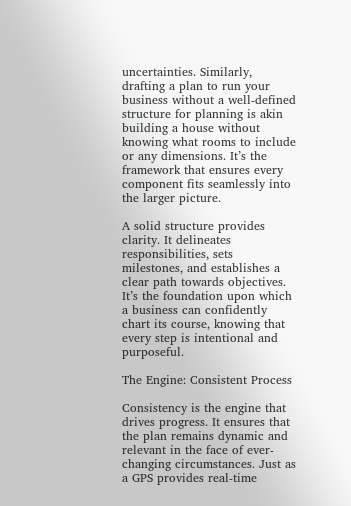uncertainties. Similarly, drafting a plan to run your business without a well-defined structure for planning is akin building a house without knowing what rooms to include or any dimensions. It’s the framework that ensures every component fits seamlessly into the larger picture.

A solid structure provides clarity. It delineates responsibilities, sets milestones, and establishes a clear path towards objectives. It’s the foundation upon which a business can confidently chart its course, knowing that every step is intentional and purposeful.

The Engine: Consistent Process

Consistency is the engine that drives progress. It ensures that the plan remains dynamic and relevant in the face of ever-changing circumstances. Just as a GPS provides real-time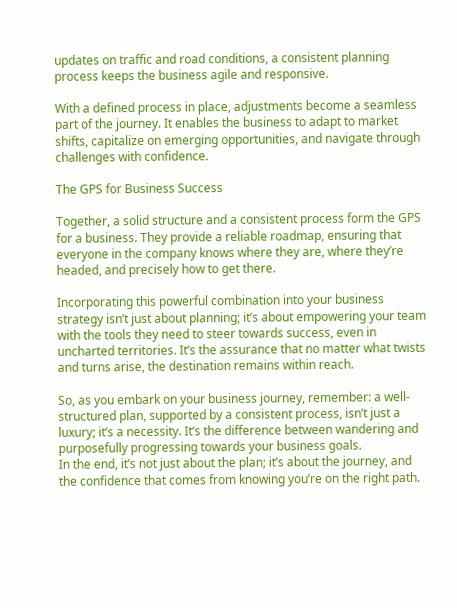updates on traffic and road conditions, a consistent planning process keeps the business agile and responsive.

With a defined process in place, adjustments become a seamless part of the journey. It enables the business to adapt to market shifts, capitalize on emerging opportunities, and navigate through challenges with confidence.

The GPS for Business Success

Together, a solid structure and a consistent process form the GPS for a business. They provide a reliable roadmap, ensuring that everyone in the company knows where they are, where they’re headed, and precisely how to get there.

Incorporating this powerful combination into your business strategy isn’t just about planning; it’s about empowering your team with the tools they need to steer towards success, even in uncharted territories. It’s the assurance that no matter what twists and turns arise, the destination remains within reach.

So, as you embark on your business journey, remember: a well-structured plan, supported by a consistent process, isn’t just a luxury; it’s a necessity. It’s the difference between wandering and purposefully progressing towards your business goals.
In the end, it’s not just about the plan; it’s about the journey, and the confidence that comes from knowing you’re on the right path.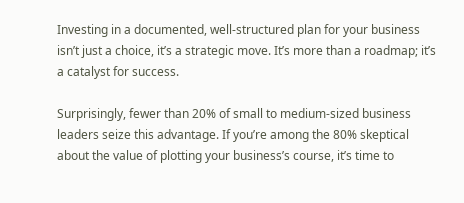Investing in a documented, well-structured plan for your business isn’t just a choice, it’s a strategic move. It’s more than a roadmap; it’s a catalyst for success.

Surprisingly, fewer than 20% of small to medium-sized business leaders seize this advantage. If you’re among the 80% skeptical about the value of plotting your business’s course, it’s time to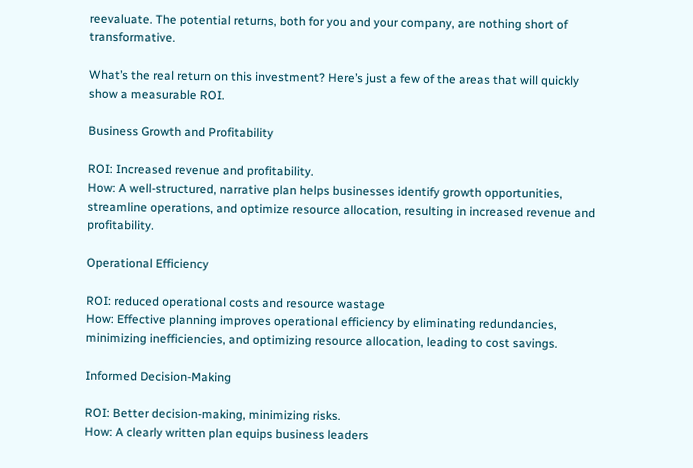reevaluate. The potential returns, both for you and your company, are nothing short of transformative.

What’s the real return on this investment? Here’s just a few of the areas that will quickly show a measurable ROI.

Business Growth and Profitability

ROI: Increased revenue and profitability.
How: A well-structured, narrative plan helps businesses identify growth opportunities, streamline operations, and optimize resource allocation, resulting in increased revenue and profitability.

Operational Efficiency

ROI: reduced operational costs and resource wastage
How: Effective planning improves operational efficiency by eliminating redundancies, minimizing inefficiencies, and optimizing resource allocation, leading to cost savings.

Informed Decision-Making

ROI: Better decision-making, minimizing risks.
How: A clearly written plan equips business leaders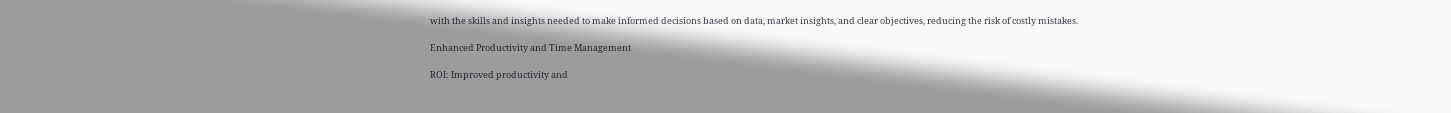with the skills and insights needed to make informed decisions based on data, market insights, and clear objectives, reducing the risk of costly mistakes.

Enhanced Productivity and Time Management

ROI: Improved productivity and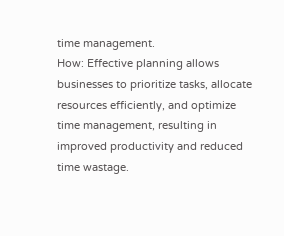time management.
How: Effective planning allows businesses to prioritize tasks, allocate resources efficiently, and optimize time management, resulting in improved productivity and reduced time wastage.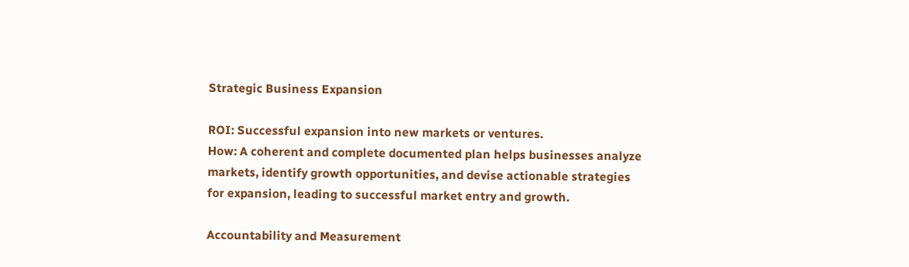Strategic Business Expansion

ROI: Successful expansion into new markets or ventures.
How: A coherent and complete documented plan helps businesses analyze markets, identify growth opportunities, and devise actionable strategies for expansion, leading to successful market entry and growth.

Accountability and Measurement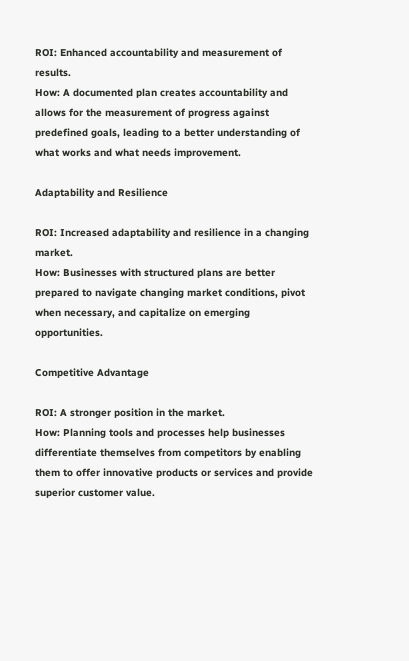ROI: Enhanced accountability and measurement of results.
How: A documented plan creates accountability and allows for the measurement of progress against predefined goals, leading to a better understanding of what works and what needs improvement.

Adaptability and Resilience

ROI: Increased adaptability and resilience in a changing market.
How: Businesses with structured plans are better prepared to navigate changing market conditions, pivot when necessary, and capitalize on emerging opportunities.

Competitive Advantage

ROI: A stronger position in the market.
How: Planning tools and processes help businesses differentiate themselves from competitors by enabling them to offer innovative products or services and provide superior customer value.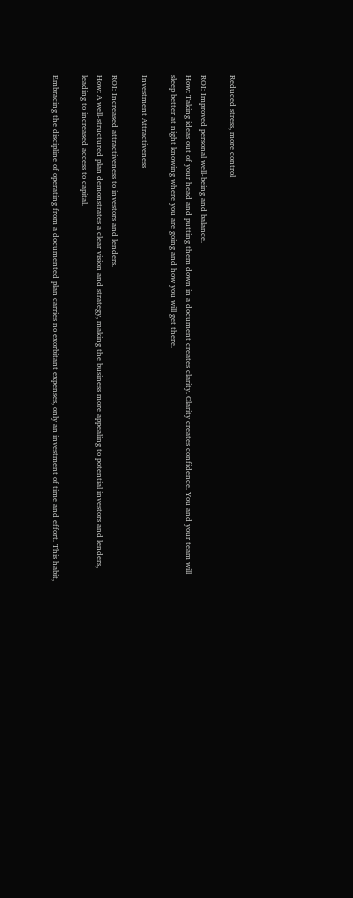Reduced stress, more control

ROI: Improved personal well-being and balance.
How: Taking ideas out of your head and putting them down in a document creates clarity. Clarity creates confidence. You and your team will sleep better at night knowing where you are going and how you will get there.

Investment Attractiveness

ROI: Increased attractiveness to investors and lenders.
How: A well-structured plan demonstrates a clear vision and strategy, making the business more appealing to potential investors and lenders, leading to increased access to capital.

Embracing the discipline of operating from a documented plan carries no exorbitant expenses, only an investment of time and effort. This habit,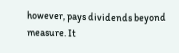however, pays dividends beyond measure. It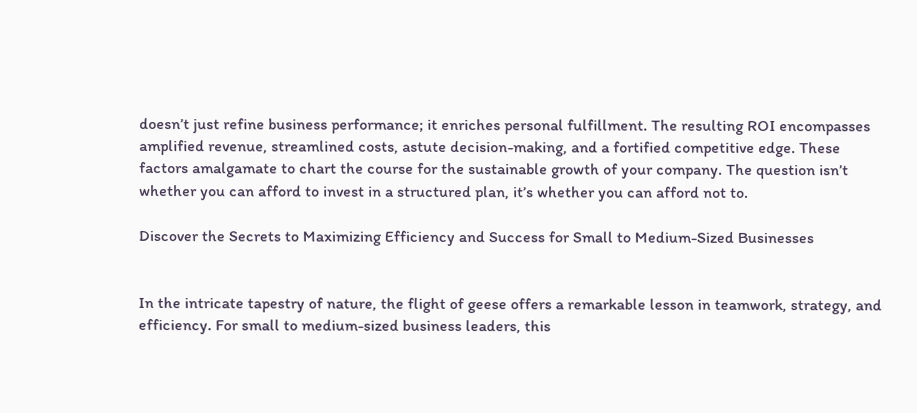doesn’t just refine business performance; it enriches personal fulfillment. The resulting ROI encompasses amplified revenue, streamlined costs, astute decision-making, and a fortified competitive edge. These factors amalgamate to chart the course for the sustainable growth of your company. The question isn’t whether you can afford to invest in a structured plan, it’s whether you can afford not to.

Discover the Secrets to Maximizing Efficiency and Success for Small to Medium-Sized Businesses


In the intricate tapestry of nature, the flight of geese offers a remarkable lesson in teamwork, strategy, and efficiency. For small to medium-sized business leaders, this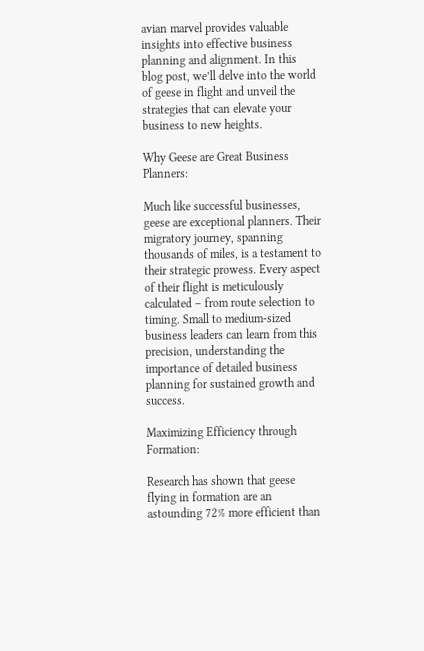avian marvel provides valuable insights into effective business planning and alignment. In this blog post, we’ll delve into the world of geese in flight and unveil the strategies that can elevate your business to new heights.

Why Geese are Great Business Planners:

Much like successful businesses, geese are exceptional planners. Their migratory journey, spanning thousands of miles, is a testament to their strategic prowess. Every aspect of their flight is meticulously calculated – from route selection to timing. Small to medium-sized business leaders can learn from this precision, understanding the importance of detailed business planning for sustained growth and success.

Maximizing Efficiency through Formation:

Research has shown that geese flying in formation are an astounding 72% more efficient than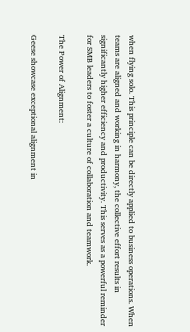when flying solo. This principle can be directly applied to business operations. When teams are aligned and working in harmony, the collective effort results in significantly higher efficiency and productivity. This serves as a powerful reminder for SMB leaders to foster a culture of collaboration and teamwork.

The Power of Alignment:

Geese showcase exceptional alignment in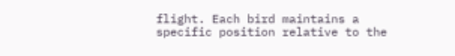flight. Each bird maintains a specific position relative to the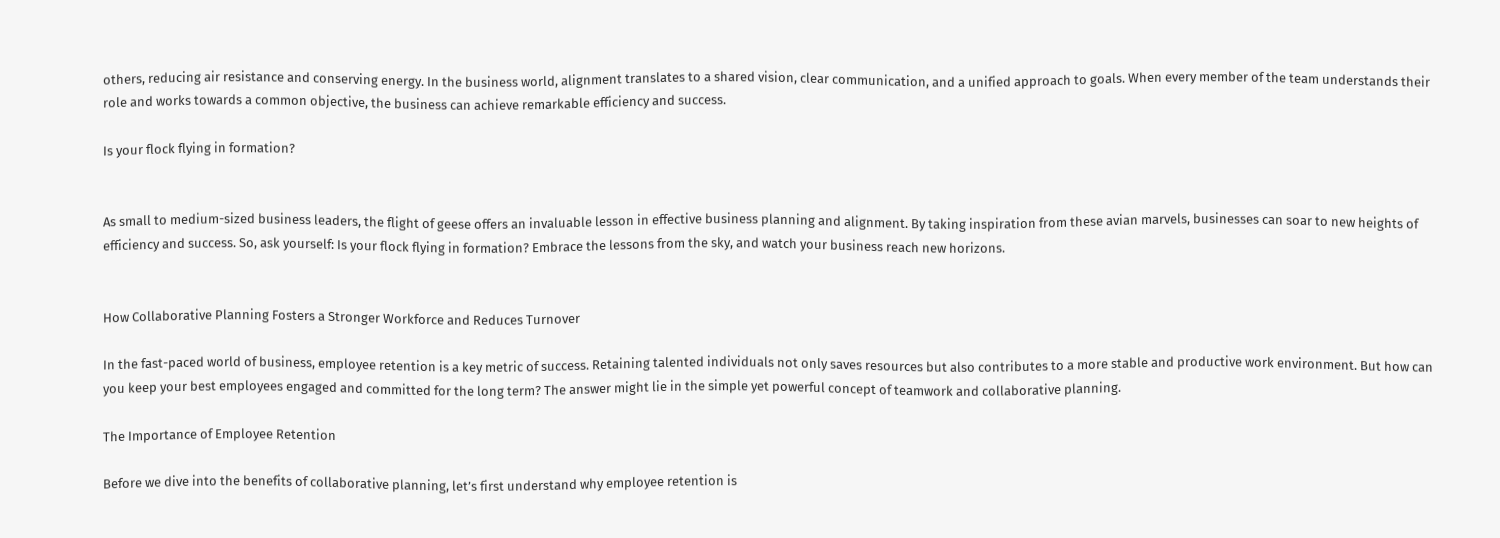others, reducing air resistance and conserving energy. In the business world, alignment translates to a shared vision, clear communication, and a unified approach to goals. When every member of the team understands their role and works towards a common objective, the business can achieve remarkable efficiency and success.

Is your flock flying in formation?


As small to medium-sized business leaders, the flight of geese offers an invaluable lesson in effective business planning and alignment. By taking inspiration from these avian marvels, businesses can soar to new heights of efficiency and success. So, ask yourself: Is your flock flying in formation? Embrace the lessons from the sky, and watch your business reach new horizons.


How Collaborative Planning Fosters a Stronger Workforce and Reduces Turnover

In the fast-paced world of business, employee retention is a key metric of success. Retaining talented individuals not only saves resources but also contributes to a more stable and productive work environment. But how can you keep your best employees engaged and committed for the long term? The answer might lie in the simple yet powerful concept of teamwork and collaborative planning.

The Importance of Employee Retention

Before we dive into the benefits of collaborative planning, let’s first understand why employee retention is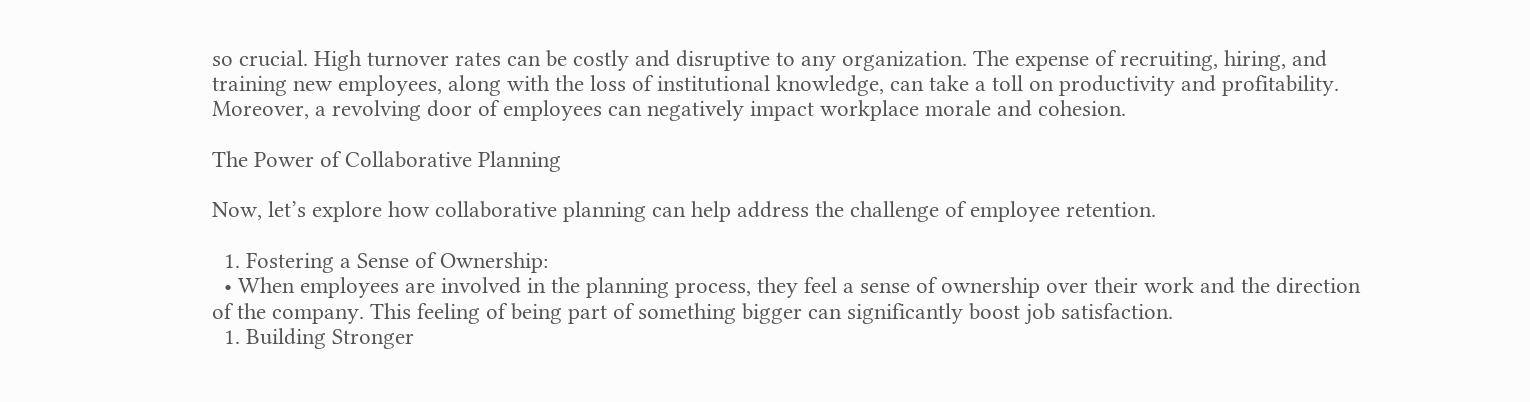so crucial. High turnover rates can be costly and disruptive to any organization. The expense of recruiting, hiring, and training new employees, along with the loss of institutional knowledge, can take a toll on productivity and profitability. Moreover, a revolving door of employees can negatively impact workplace morale and cohesion.

The Power of Collaborative Planning

Now, let’s explore how collaborative planning can help address the challenge of employee retention.

  1. Fostering a Sense of Ownership:
  • When employees are involved in the planning process, they feel a sense of ownership over their work and the direction of the company. This feeling of being part of something bigger can significantly boost job satisfaction.
  1. Building Stronger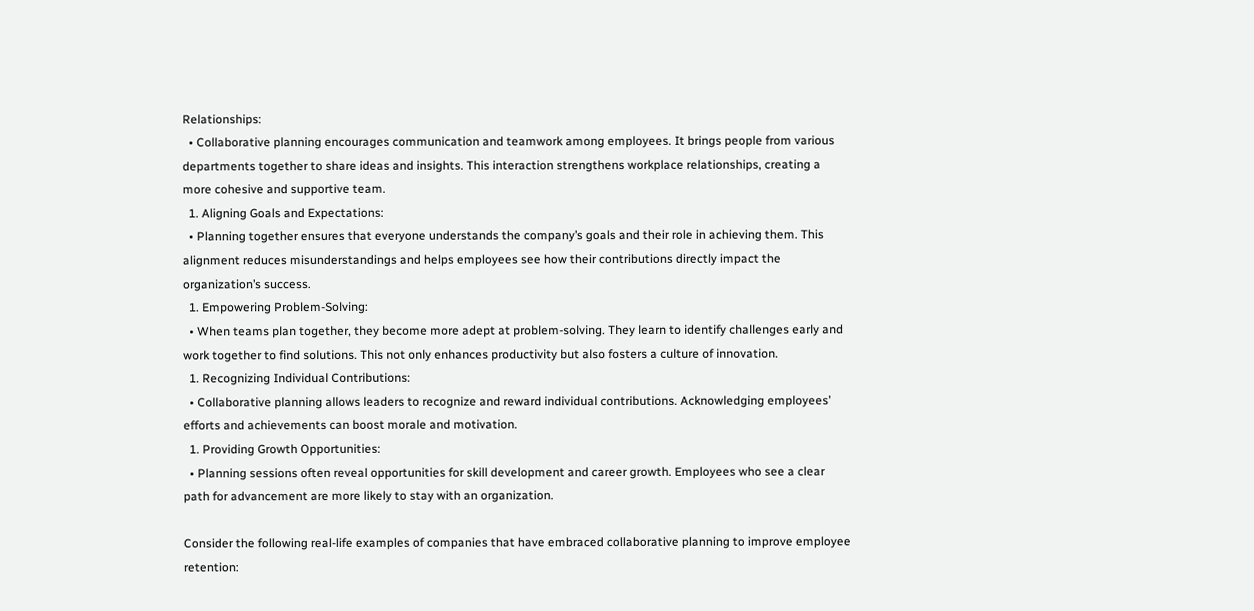Relationships:
  • Collaborative planning encourages communication and teamwork among employees. It brings people from various departments together to share ideas and insights. This interaction strengthens workplace relationships, creating a more cohesive and supportive team.
  1. Aligning Goals and Expectations:
  • Planning together ensures that everyone understands the company’s goals and their role in achieving them. This alignment reduces misunderstandings and helps employees see how their contributions directly impact the organization’s success.
  1. Empowering Problem-Solving:
  • When teams plan together, they become more adept at problem-solving. They learn to identify challenges early and work together to find solutions. This not only enhances productivity but also fosters a culture of innovation.
  1. Recognizing Individual Contributions:
  • Collaborative planning allows leaders to recognize and reward individual contributions. Acknowledging employees’ efforts and achievements can boost morale and motivation.
  1. Providing Growth Opportunities:
  • Planning sessions often reveal opportunities for skill development and career growth. Employees who see a clear path for advancement are more likely to stay with an organization.

Consider the following real-life examples of companies that have embraced collaborative planning to improve employee retention: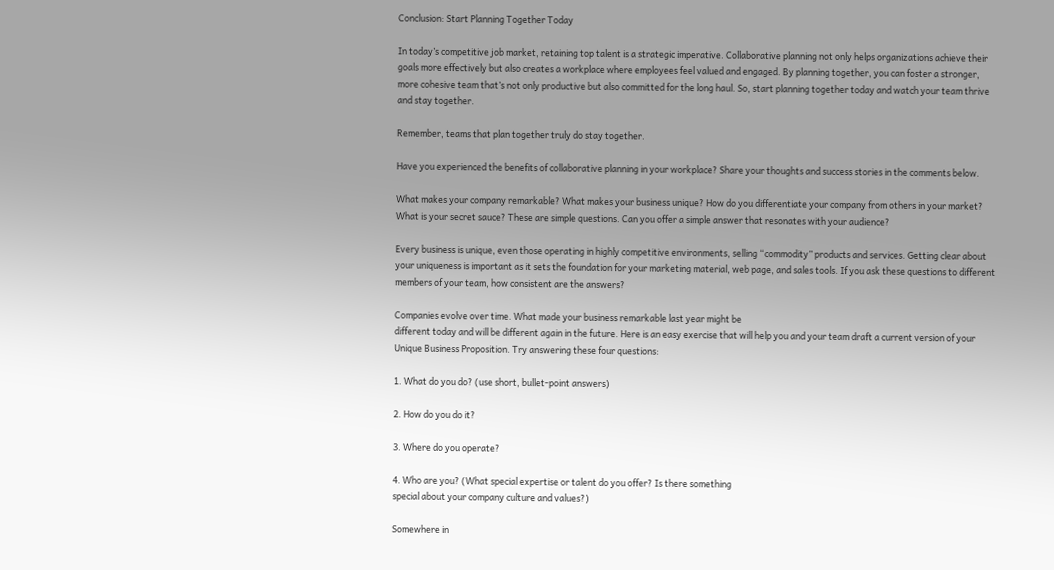Conclusion: Start Planning Together Today

In today’s competitive job market, retaining top talent is a strategic imperative. Collaborative planning not only helps organizations achieve their goals more effectively but also creates a workplace where employees feel valued and engaged. By planning together, you can foster a stronger, more cohesive team that’s not only productive but also committed for the long haul. So, start planning together today and watch your team thrive and stay together.

Remember, teams that plan together truly do stay together.

Have you experienced the benefits of collaborative planning in your workplace? Share your thoughts and success stories in the comments below.

What makes your company remarkable? What makes your business unique? How do you differentiate your company from others in your market? What is your secret sauce? These are simple questions. Can you offer a simple answer that resonates with your audience?

Every business is unique, even those operating in highly competitive environments, selling “commodity” products and services. Getting clear about your uniqueness is important as it sets the foundation for your marketing material, web page, and sales tools. If you ask these questions to different members of your team, how consistent are the answers?

Companies evolve over time. What made your business remarkable last year might be
different today and will be different again in the future. Here is an easy exercise that will help you and your team draft a current version of your Unique Business Proposition. Try answering these four questions:

1. What do you do? (use short, bullet-point answers)

2. How do you do it?

3. Where do you operate?

4. Who are you? (What special expertise or talent do you offer? Is there something
special about your company culture and values?)

Somewhere in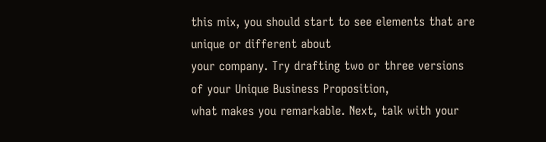this mix, you should start to see elements that are unique or different about
your company. Try drafting two or three versions of your Unique Business Proposition,
what makes you remarkable. Next, talk with your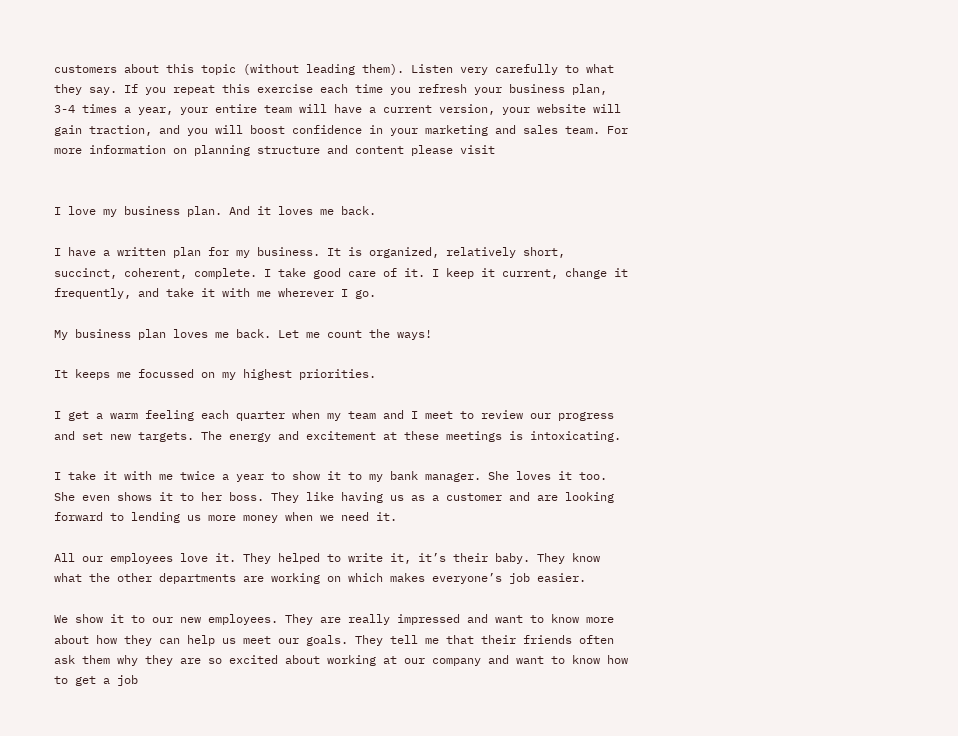customers about this topic (without leading them). Listen very carefully to what they say. If you repeat this exercise each time you refresh your business plan, 3-4 times a year, your entire team will have a current version, your website will gain traction, and you will boost confidence in your marketing and sales team. For more information on planning structure and content please visit


I love my business plan. And it loves me back.

I have a written plan for my business. It is organized, relatively short, succinct, coherent, complete. I take good care of it. I keep it current, change it frequently, and take it with me wherever I go.

My business plan loves me back. Let me count the ways!

It keeps me focussed on my highest priorities.

I get a warm feeling each quarter when my team and I meet to review our progress and set new targets. The energy and excitement at these meetings is intoxicating.

I take it with me twice a year to show it to my bank manager. She loves it too. She even shows it to her boss. They like having us as a customer and are looking forward to lending us more money when we need it.

All our employees love it. They helped to write it, it’s their baby. They know what the other departments are working on which makes everyone’s job easier.

We show it to our new employees. They are really impressed and want to know more about how they can help us meet our goals. They tell me that their friends often ask them why they are so excited about working at our company and want to know how to get a job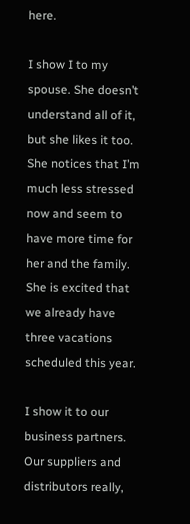here.

I show I to my spouse. She doesn’t understand all of it, but she likes it too. She notices that I’m much less stressed now and seem to have more time for her and the family. She is excited that we already have three vacations scheduled this year.

I show it to our business partners. Our suppliers and distributors really,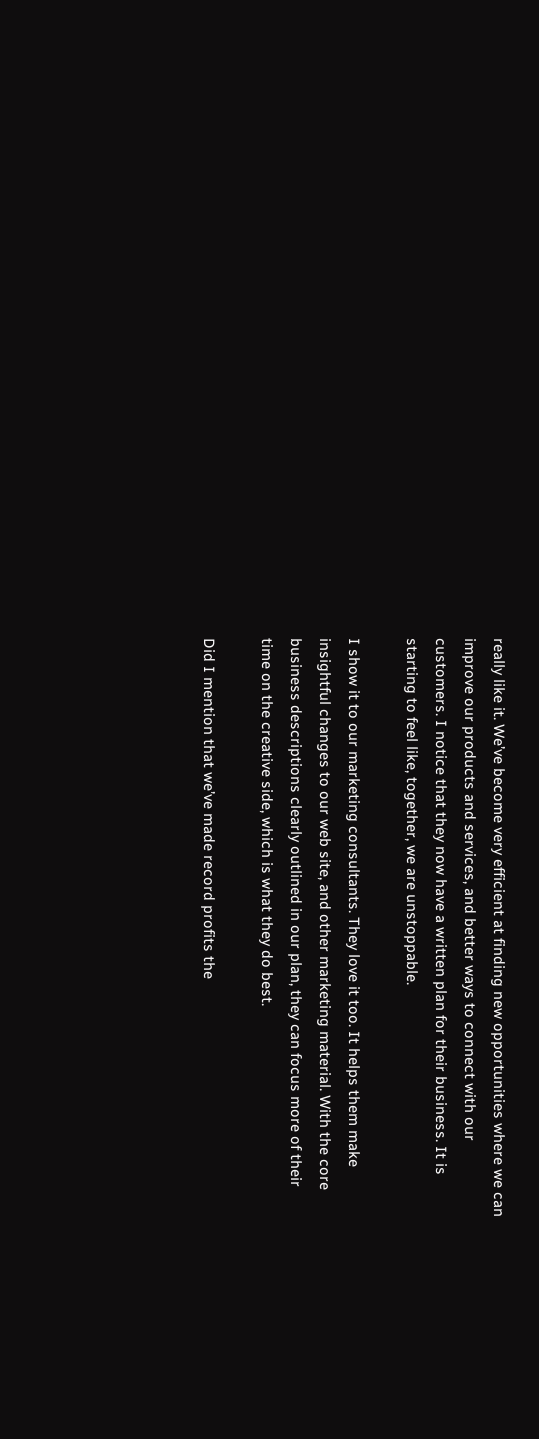really like it. We’ve become very efficient at finding new opportunities where we can improve our products and services, and better ways to connect with our customers. I notice that they now have a written plan for their business. It is starting to feel like, together, we are unstoppable.

I show it to our marketing consultants. They love it too. It helps them make insightful changes to our web site, and other marketing material. With the core business descriptions clearly outlined in our plan, they can focus more of their time on the creative side, which is what they do best.

Did I mention that we’ve made record profits the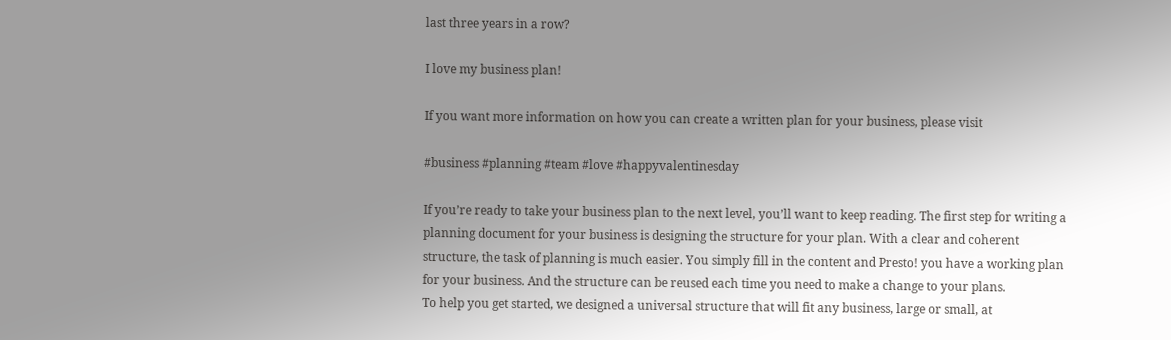last three years in a row?

I love my business plan!

If you want more information on how you can create a written plan for your business, please visit

#business #planning #team #love #happyvalentinesday

If you’re ready to take your business plan to the next level, you’ll want to keep reading. The first step for writing a planning document for your business is designing the structure for your plan. With a clear and coherent structure, the task of planning is much easier. You simply fill in the content and Presto! you have a working plan for your business. And the structure can be reused each time you need to make a change to your plans.
To help you get started, we designed a universal structure that will fit any business, large or small, at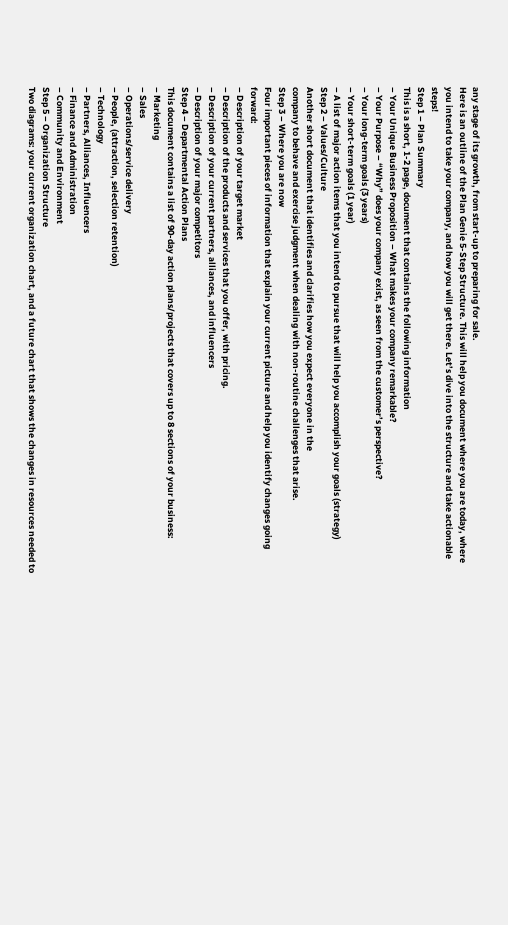any stage of its growth, from start-up to preparing for sale.
Here is an outline of the Plan Genie 5-Step Structure. This will help you document where you are today, where you intend to take your company, and how you will get there. Let’s dive into the structure and take actionable steps!
Step 1 – Plan Summary
This is a short, 1-2 page, document that contains the following information
– Your Unique Business Proposition – What makes your company remarkable?
– Your Purpose – “Why” does your company exist, as seen from the customer’s perspective?
– Your long-term goals (3 years)
– Your short-term goals (1 year)
– A list of major action items that you intend to pursue that will help you accomplish your goals (strategy)
Step 2 – Values/Culture
Another short document that identifies and clarifies how you expect everyone in the
company to behave and exercise judgment when dealing with non-routine challenges that arise.
Step 3 – Where you are now
Four important pieces of information that explain your current picture and help you identify changes going forward:
– Description of your target market
– Description of the products and services that you offer, with pricing.
– Description of your current partners, alliances, and influencers
– Description of your major competitors
Step 4 – Departmental Action Plans
This document contains a list of 90-day action plans/projects that covers up to 8 sections of your business:
– Marketing
– Sales
– Operations/service delivery
– People, (attraction, selection retention)
– Technology
– Partners, Alliances, Influencers
– Finance and Administration
– Community and Environment
Step 5 – Organization Structure
Two diagrams: your current organization chart, and a future chart that shows the changes in resources needed to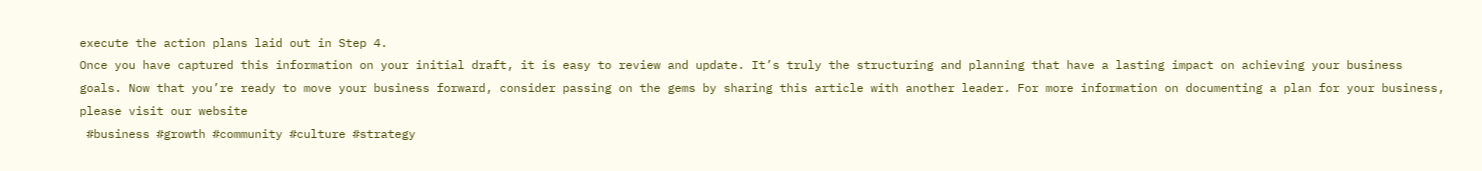execute the action plans laid out in Step 4.
Once you have captured this information on your initial draft, it is easy to review and update. It’s truly the structuring and planning that have a lasting impact on achieving your business goals. Now that you’re ready to move your business forward, consider passing on the gems by sharing this article with another leader. For more information on documenting a plan for your business, please visit our website
 #business #growth #community #culture #strategy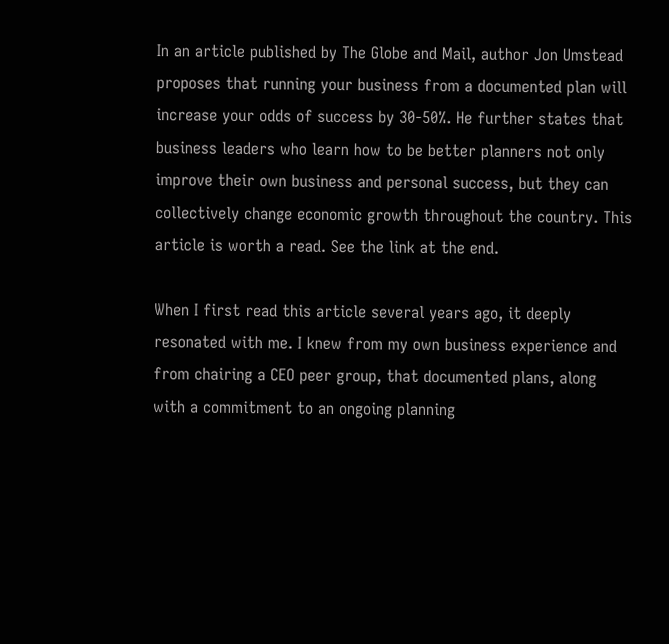In an article published by The Globe and Mail, author Jon Umstead proposes that running your business from a documented plan will increase your odds of success by 30-50%. He further states that business leaders who learn how to be better planners not only improve their own business and personal success, but they can collectively change economic growth throughout the country. This article is worth a read. See the link at the end.

When I first read this article several years ago, it deeply resonated with me. I knew from my own business experience and from chairing a CEO peer group, that documented plans, along with a commitment to an ongoing planning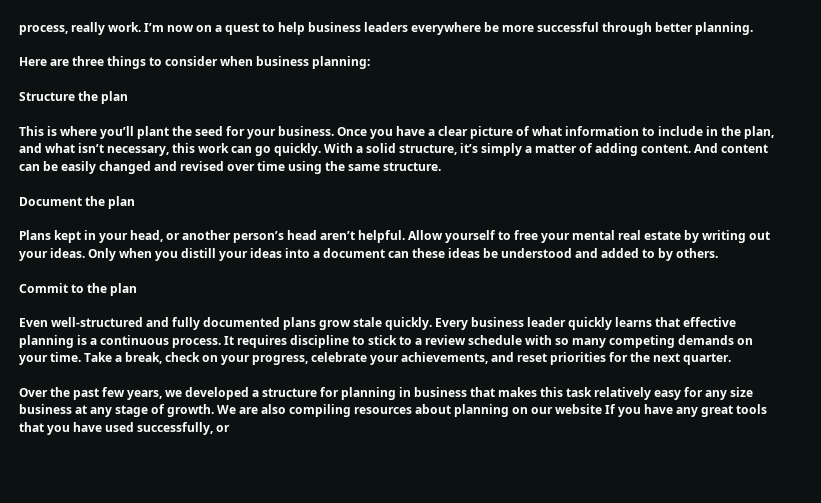process, really work. I’m now on a quest to help business leaders everywhere be more successful through better planning.

Here are three things to consider when business planning:

Structure the plan

This is where you’ll plant the seed for your business. Once you have a clear picture of what information to include in the plan, and what isn’t necessary, this work can go quickly. With a solid structure, it’s simply a matter of adding content. And content can be easily changed and revised over time using the same structure.

Document the plan

Plans kept in your head, or another person’s head aren’t helpful. Allow yourself to free your mental real estate by writing out your ideas. Only when you distill your ideas into a document can these ideas be understood and added to by others.

Commit to the plan

Even well-structured and fully documented plans grow stale quickly. Every business leader quickly learns that effective planning is a continuous process. It requires discipline to stick to a review schedule with so many competing demands on your time. Take a break, check on your progress, celebrate your achievements, and reset priorities for the next quarter.

Over the past few years, we developed a structure for planning in business that makes this task relatively easy for any size business at any stage of growth. We are also compiling resources about planning on our website If you have any great tools that you have used successfully, or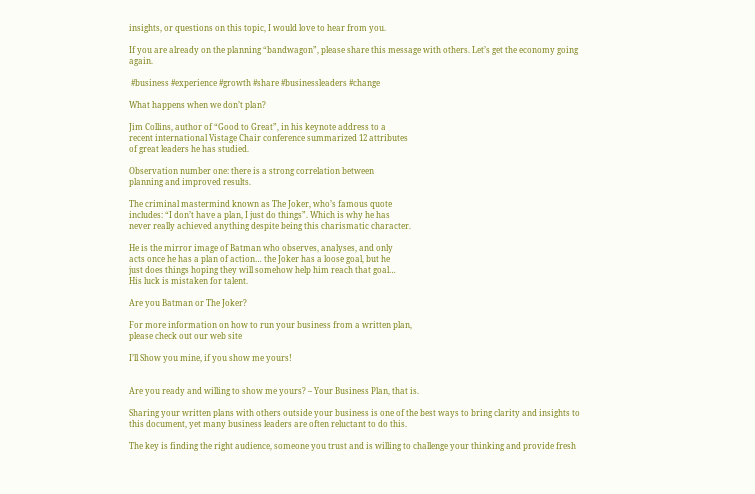insights, or questions on this topic, I would love to hear from you.

If you are already on the planning “bandwagon”, please share this message with others. Let’s get the economy going again.

 #business #experience #growth #share #businessleaders #change

What happens when we don’t plan?

Jim Collins, author of “Good to Great”, in his keynote address to a
recent international Vistage Chair conference summarized 12 attributes
of great leaders he has studied.

Observation number one: there is a strong correlation between
planning and improved results.

The criminal mastermind known as The Joker, who’s famous quote
includes: “I don’t have a plan, I just do things”. Which is why he has
never really achieved anything despite being this charismatic character.

He is the mirror image of Batman who observes, analyses, and only
acts once he has a plan of action… the Joker has a loose goal, but he
just does things hoping they will somehow help him reach that goal…
His luck is mistaken for talent.

Are you Batman or The Joker?

For more information on how to run your business from a written plan,
please check out our web site

I’ll Show you mine, if you show me yours!


Are you ready and willing to show me yours? – Your Business Plan, that is.

Sharing your written plans with others outside your business is one of the best ways to bring clarity and insights to this document, yet many business leaders are often reluctant to do this.

The key is finding the right audience, someone you trust and is willing to challenge your thinking and provide fresh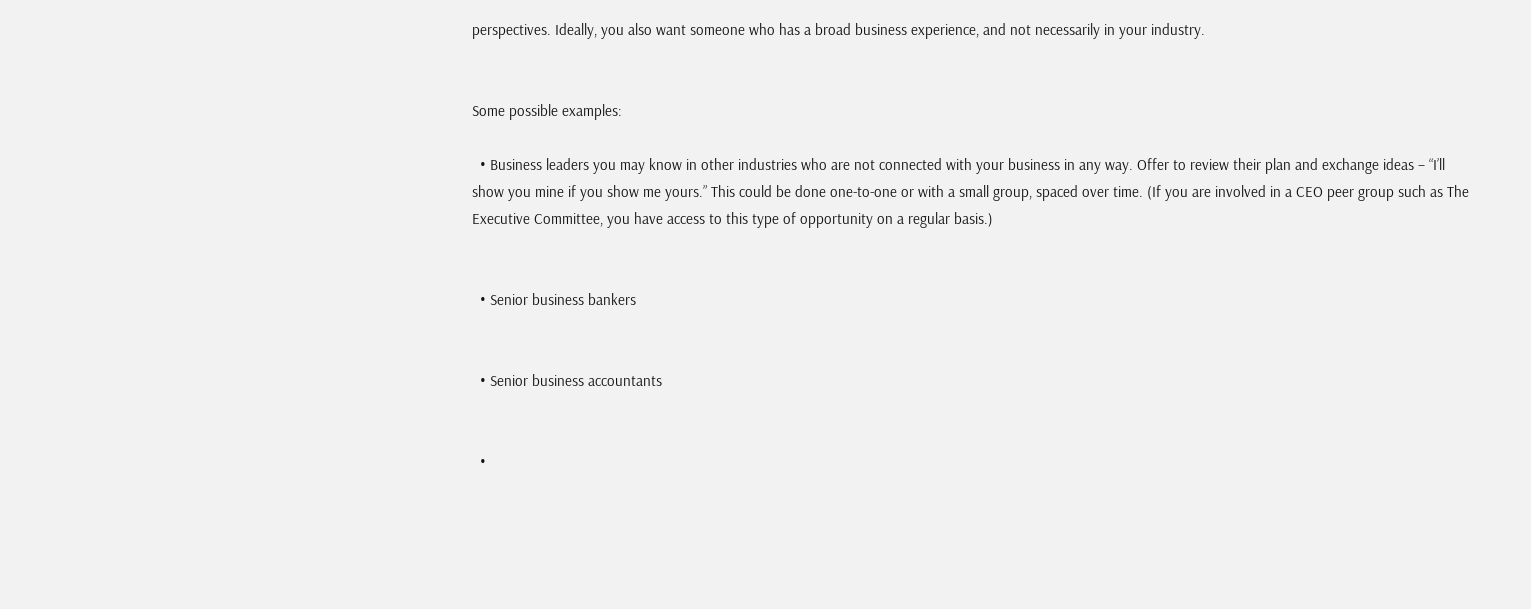perspectives. Ideally, you also want someone who has a broad business experience, and not necessarily in your industry.


Some possible examples:

  • Business leaders you may know in other industries who are not connected with your business in any way. Offer to review their plan and exchange ideas – “I’ll show you mine if you show me yours.” This could be done one-to-one or with a small group, spaced over time. (If you are involved in a CEO peer group such as The Executive Committee, you have access to this type of opportunity on a regular basis.)


  • Senior business bankers


  • Senior business accountants


  •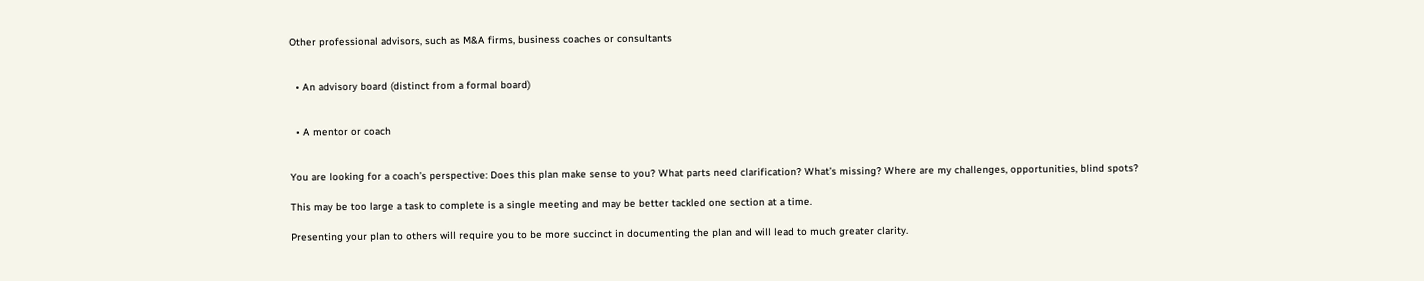Other professional advisors, such as M&A firms, business coaches or consultants


  • An advisory board (distinct from a formal board)


  • A mentor or coach


You are looking for a coach’s perspective: Does this plan make sense to you? What parts need clarification? What’s missing? Where are my challenges, opportunities, blind spots?

This may be too large a task to complete is a single meeting and may be better tackled one section at a time.

Presenting your plan to others will require you to be more succinct in documenting the plan and will lead to much greater clarity.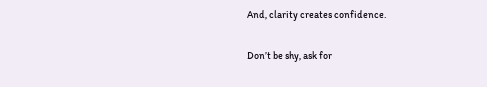And, clarity creates confidence.

Don’t be shy, ask for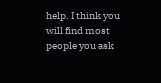help. I think you will find most people you ask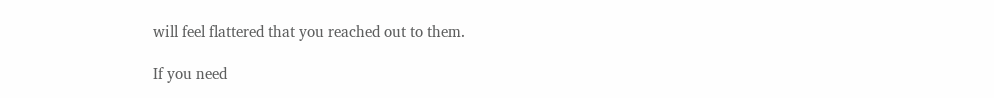will feel flattered that you reached out to them.

If you need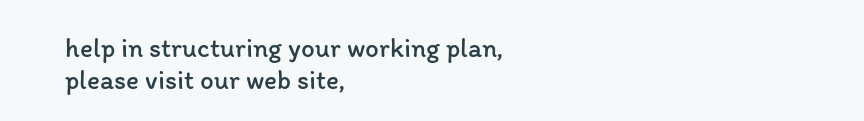help in structuring your working plan, please visit our web site,